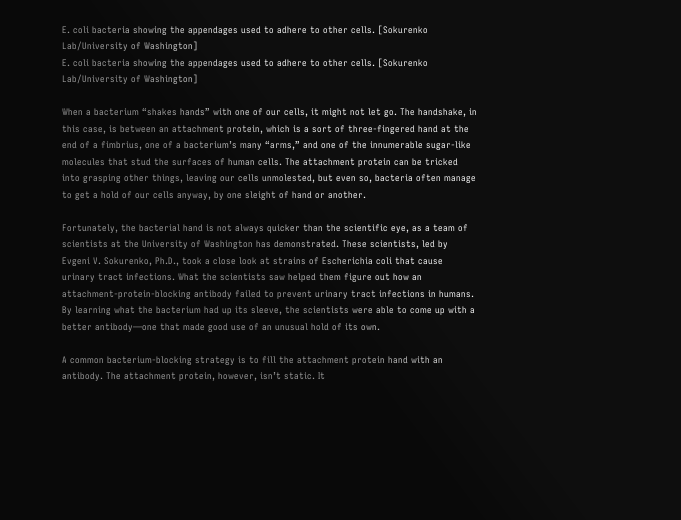E. coli bacteria showing the appendages used to adhere to other cells. [Sokurenko Lab/University of Washington]
E. coli bacteria showing the appendages used to adhere to other cells. [Sokurenko Lab/University of Washington]

When a bacterium “shakes hands” with one of our cells, it might not let go. The handshake, in this case, is between an attachment protein, which is a sort of three-fingered hand at the end of a fimbrius, one of a bacterium’s many “arms,” and one of the innumerable sugar-like molecules that stud the surfaces of human cells. The attachment protein can be tricked into grasping other things, leaving our cells unmolested, but even so, bacteria often manage to get a hold of our cells anyway, by one sleight of hand or another.

Fortunately, the bacterial hand is not always quicker than the scientific eye, as a team of scientists at the University of Washington has demonstrated. These scientists, led by Evgeni V. Sokurenko, Ph.D., took a close look at strains of Escherichia coli that cause urinary tract infections. What the scientists saw helped them figure out how an attachment-protein-blocking antibody failed to prevent urinary tract infections in humans. By learning what the bacterium had up its sleeve, the scientists were able to come up with a better antibody—one that made good use of an unusual hold of its own.

A common bacterium-blocking strategy is to fill the attachment protein hand with an antibody. The attachment protein, however, isn’t static. It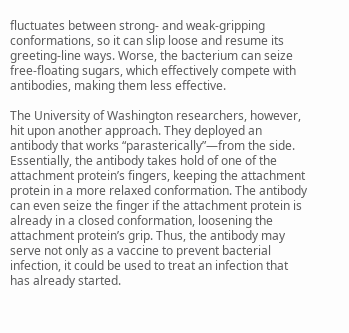fluctuates between strong- and weak-gripping conformations, so it can slip loose and resume its greeting-line ways. Worse, the bacterium can seize free-floating sugars, which effectively compete with antibodies, making them less effective.

The University of Washington researchers, however, hit upon another approach. They deployed an antibody that works “parasterically”—from the side. Essentially, the antibody takes hold of one of the attachment protein’s fingers, keeping the attachment protein in a more relaxed conformation. The antibody can even seize the finger if the attachment protein is already in a closed conformation, loosening the attachment protein’s grip. Thus, the antibody may serve not only as a vaccine to prevent bacterial infection, it could be used to treat an infection that has already started.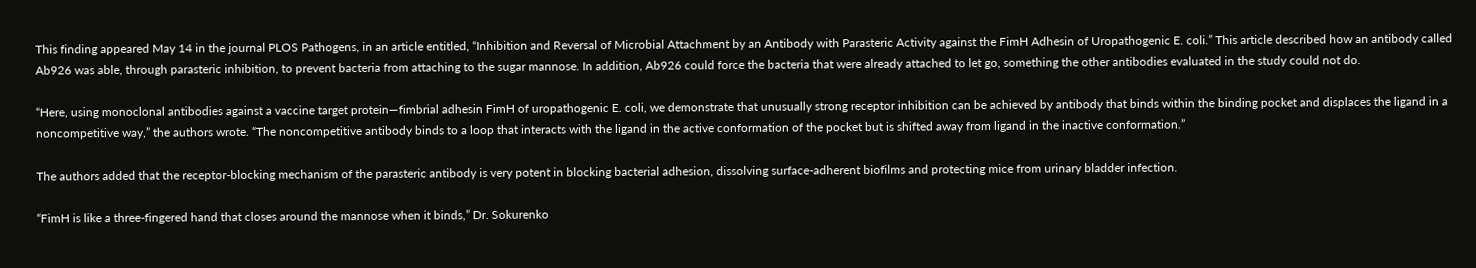This finding appeared May 14 in the journal PLOS Pathogens, in an article entitled, “Inhibition and Reversal of Microbial Attachment by an Antibody with Parasteric Activity against the FimH Adhesin of Uropathogenic E. coli.” This article described how an antibody called Ab926 was able, through parasteric inhibition, to prevent bacteria from attaching to the sugar mannose. In addition, Ab926 could force the bacteria that were already attached to let go, something the other antibodies evaluated in the study could not do.

“Here, using monoclonal antibodies against a vaccine target protein—fimbrial adhesin FimH of uropathogenic E. coli, we demonstrate that unusually strong receptor inhibition can be achieved by antibody that binds within the binding pocket and displaces the ligand in a noncompetitive way,” the authors wrote. “The noncompetitive antibody binds to a loop that interacts with the ligand in the active conformation of the pocket but is shifted away from ligand in the inactive conformation.”

The authors added that the receptor-blocking mechanism of the parasteric antibody is very potent in blocking bacterial adhesion, dissolving surface-adherent biofilms and protecting mice from urinary bladder infection.

“FimH is like a three-fingered hand that closes around the mannose when it binds,” Dr. Sokurenko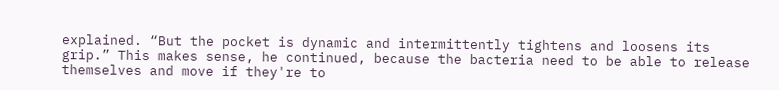explained. “But the pocket is dynamic and intermittently tightens and loosens its grip.” This makes sense, he continued, because the bacteria need to be able to release themselves and move if they're to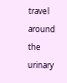travel around the urinary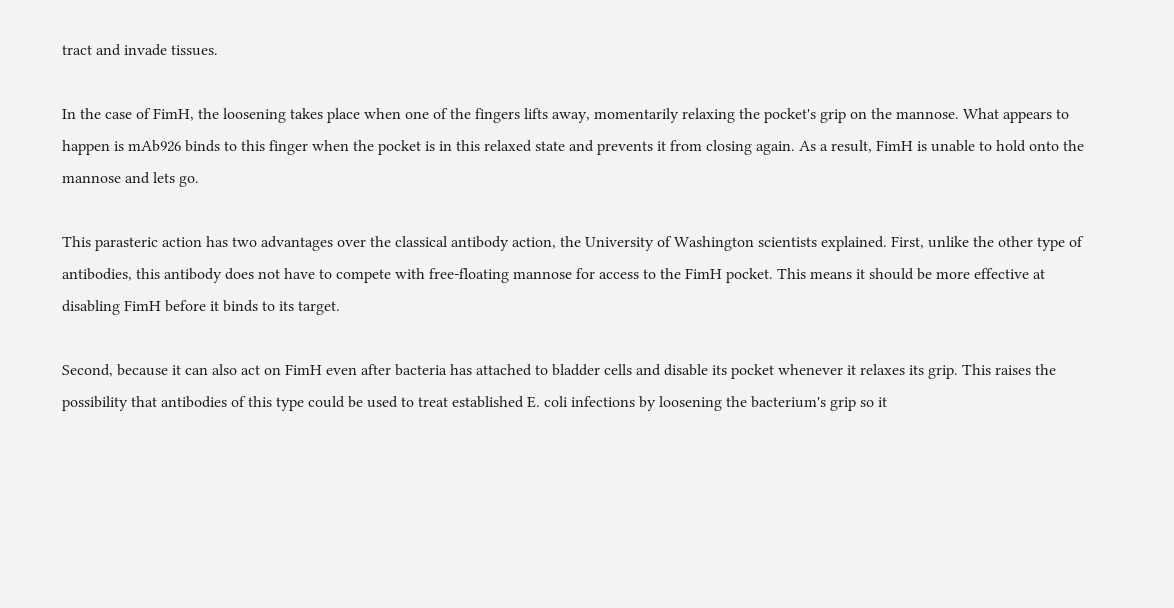tract and invade tissues.

In the case of FimH, the loosening takes place when one of the fingers lifts away, momentarily relaxing the pocket's grip on the mannose. What appears to happen is mAb926 binds to this finger when the pocket is in this relaxed state and prevents it from closing again. As a result, FimH is unable to hold onto the mannose and lets go.

This parasteric action has two advantages over the classical antibody action, the University of Washington scientists explained. First, unlike the other type of antibodies, this antibody does not have to compete with free-floating mannose for access to the FimH pocket. This means it should be more effective at disabling FimH before it binds to its target.

Second, because it can also act on FimH even after bacteria has attached to bladder cells and disable its pocket whenever it relaxes its grip. This raises the possibility that antibodies of this type could be used to treat established E. coli infections by loosening the bacterium's grip so it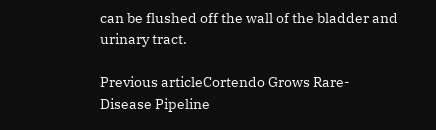can be flushed off the wall of the bladder and urinary tract.

Previous articleCortendo Grows Rare-Disease Pipeline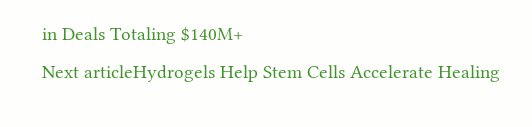in Deals Totaling $140M+
Next articleHydrogels Help Stem Cells Accelerate Healing